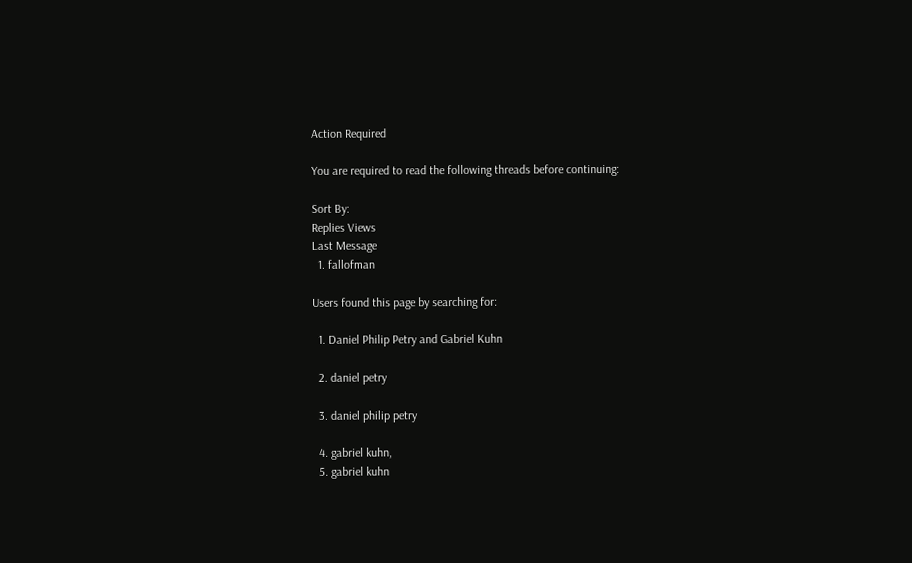Action Required

You are required to read the following threads before continuing:

Sort By:
Replies Views
Last Message
  1. fallofman

Users found this page by searching for:

  1. Daniel Philip Petry and Gabriel Kuhn

  2. daniel petry

  3. daniel philip petry

  4. gabriel kuhn,
  5. gabriel kuhn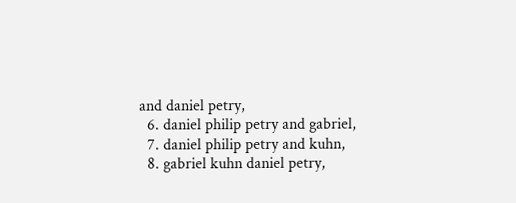and daniel petry,
  6. daniel philip petry and gabriel,
  7. daniel philip petry and kuhn,
  8. gabriel kuhn daniel petry,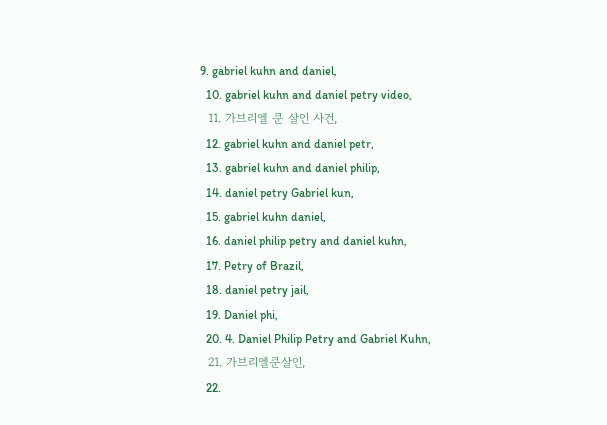9. gabriel kuhn and daniel,
  10. gabriel kuhn and daniel petry video,
  11. 가브리엘 쿤 살인 사건,
  12. gabriel kuhn and daniel petr,
  13. gabriel kuhn and daniel philip,
  14. daniel petry Gabriel kun,
  15. gabriel kuhn daniel,
  16. daniel philip petry and daniel kuhn,
  17. Petry of Brazil,
  18. daniel petry jail,
  19. Daniel phi,
  20. 4. Daniel Philip Petry and Gabriel Kuhn,
  21. 가브리엘쿤살인,
  22.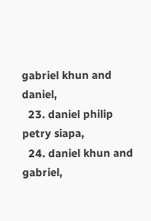gabriel khun and daniel,
  23. daniel philip petry siapa,
  24. daniel khun and gabriel,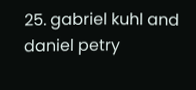25. gabriel kuhl and daniel petry